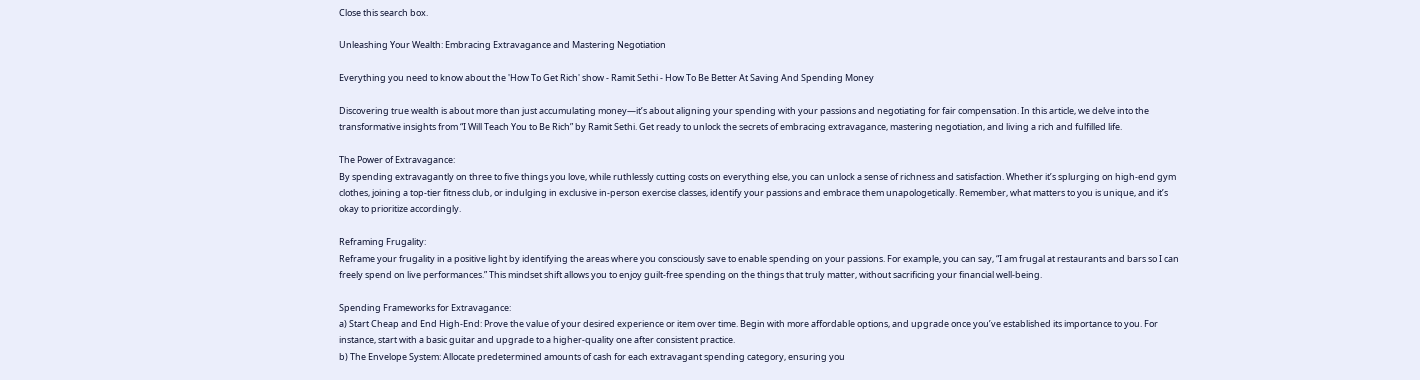Close this search box.

Unleashing Your Wealth: Embracing Extravagance and Mastering Negotiation

Everything you need to know about the 'How To Get Rich' show - Ramit Sethi - How To Be Better At Saving And Spending Money

Discovering true wealth is about more than just accumulating money—it’s about aligning your spending with your passions and negotiating for fair compensation. In this article, we delve into the transformative insights from “I Will Teach You to Be Rich” by Ramit Sethi. Get ready to unlock the secrets of embracing extravagance, mastering negotiation, and living a rich and fulfilled life.

The Power of Extravagance:
By spending extravagantly on three to five things you love, while ruthlessly cutting costs on everything else, you can unlock a sense of richness and satisfaction. Whether it’s splurging on high-end gym clothes, joining a top-tier fitness club, or indulging in exclusive in-person exercise classes, identify your passions and embrace them unapologetically. Remember, what matters to you is unique, and it’s okay to prioritize accordingly.

Reframing Frugality:
Reframe your frugality in a positive light by identifying the areas where you consciously save to enable spending on your passions. For example, you can say, “I am frugal at restaurants and bars so I can freely spend on live performances.” This mindset shift allows you to enjoy guilt-free spending on the things that truly matter, without sacrificing your financial well-being.

Spending Frameworks for Extravagance:
a) Start Cheap and End High-End: Prove the value of your desired experience or item over time. Begin with more affordable options, and upgrade once you’ve established its importance to you. For instance, start with a basic guitar and upgrade to a higher-quality one after consistent practice.
b) The Envelope System: Allocate predetermined amounts of cash for each extravagant spending category, ensuring you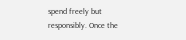spend freely but responsibly. Once the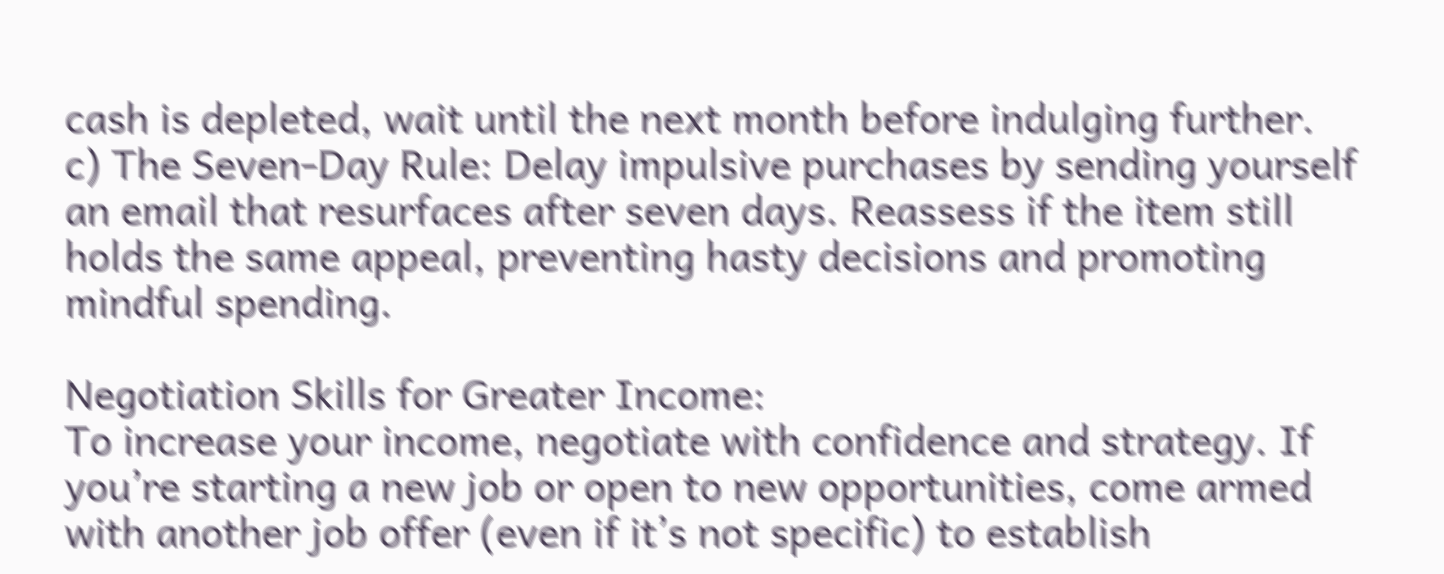cash is depleted, wait until the next month before indulging further.
c) The Seven-Day Rule: Delay impulsive purchases by sending yourself an email that resurfaces after seven days. Reassess if the item still holds the same appeal, preventing hasty decisions and promoting mindful spending.

Negotiation Skills for Greater Income:
To increase your income, negotiate with confidence and strategy. If you’re starting a new job or open to new opportunities, come armed with another job offer (even if it’s not specific) to establish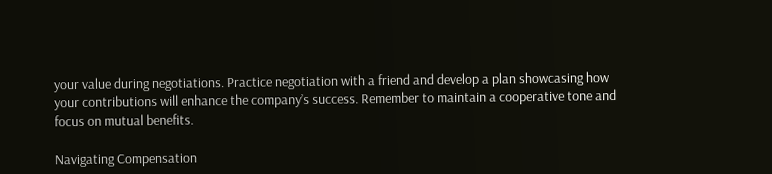your value during negotiations. Practice negotiation with a friend and develop a plan showcasing how your contributions will enhance the company’s success. Remember to maintain a cooperative tone and focus on mutual benefits.

Navigating Compensation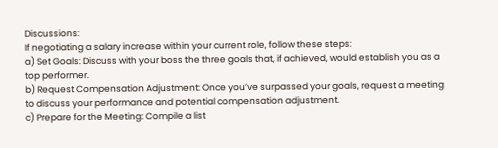Discussions:
If negotiating a salary increase within your current role, follow these steps:
a) Set Goals: Discuss with your boss the three goals that, if achieved, would establish you as a top performer.
b) Request Compensation Adjustment: Once you’ve surpassed your goals, request a meeting to discuss your performance and potential compensation adjustment.
c) Prepare for the Meeting: Compile a list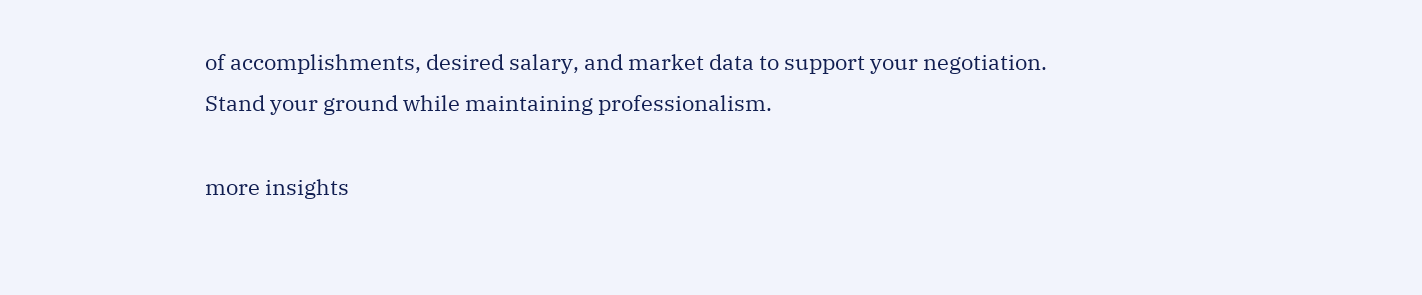of accomplishments, desired salary, and market data to support your negotiation. Stand your ground while maintaining professionalism.

more insights